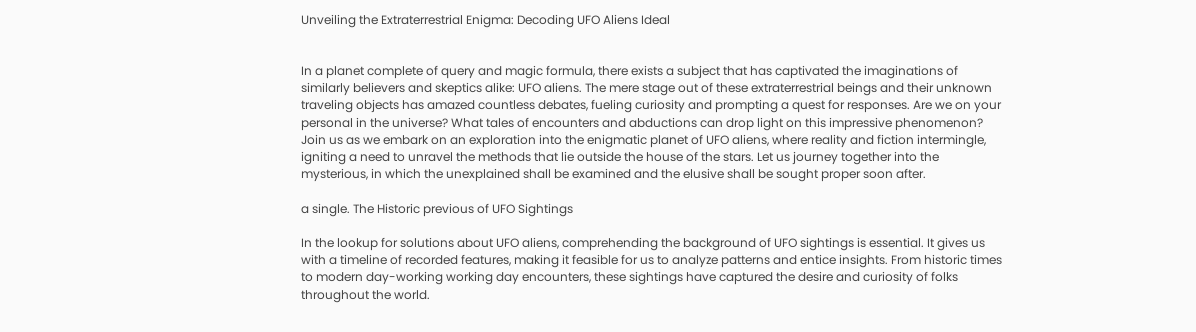Unveiling the Extraterrestrial Enigma: Decoding UFO Aliens Ideal


In a planet complete of query and magic formula, there exists a subject that has captivated the imaginations of similarly believers and skeptics alike: UFO aliens. The mere stage out of these extraterrestrial beings and their unknown traveling objects has amazed countless debates, fueling curiosity and prompting a quest for responses. Are we on your personal in the universe? What tales of encounters and abductions can drop light on this impressive phenomenon? Join us as we embark on an exploration into the enigmatic planet of UFO aliens, where reality and fiction intermingle, igniting a need to unravel the methods that lie outside the house of the stars. Let us journey together into the mysterious, in which the unexplained shall be examined and the elusive shall be sought proper soon after.

a single. The Historic previous of UFO Sightings

In the lookup for solutions about UFO aliens, comprehending the background of UFO sightings is essential. It gives us with a timeline of recorded features, making it feasible for us to analyze patterns and entice insights. From historic times to modern day-working working day encounters, these sightings have captured the desire and curiosity of folks throughout the world.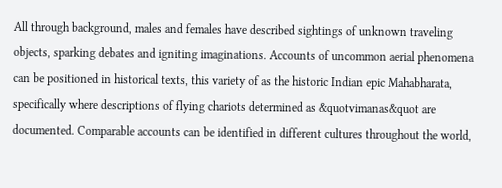All through background, males and females have described sightings of unknown traveling objects, sparking debates and igniting imaginations. Accounts of uncommon aerial phenomena can be positioned in historical texts, this variety of as the historic Indian epic Mahabharata, specifically where descriptions of flying chariots determined as &quotvimanas&quot are documented. Comparable accounts can be identified in different cultures throughout the world,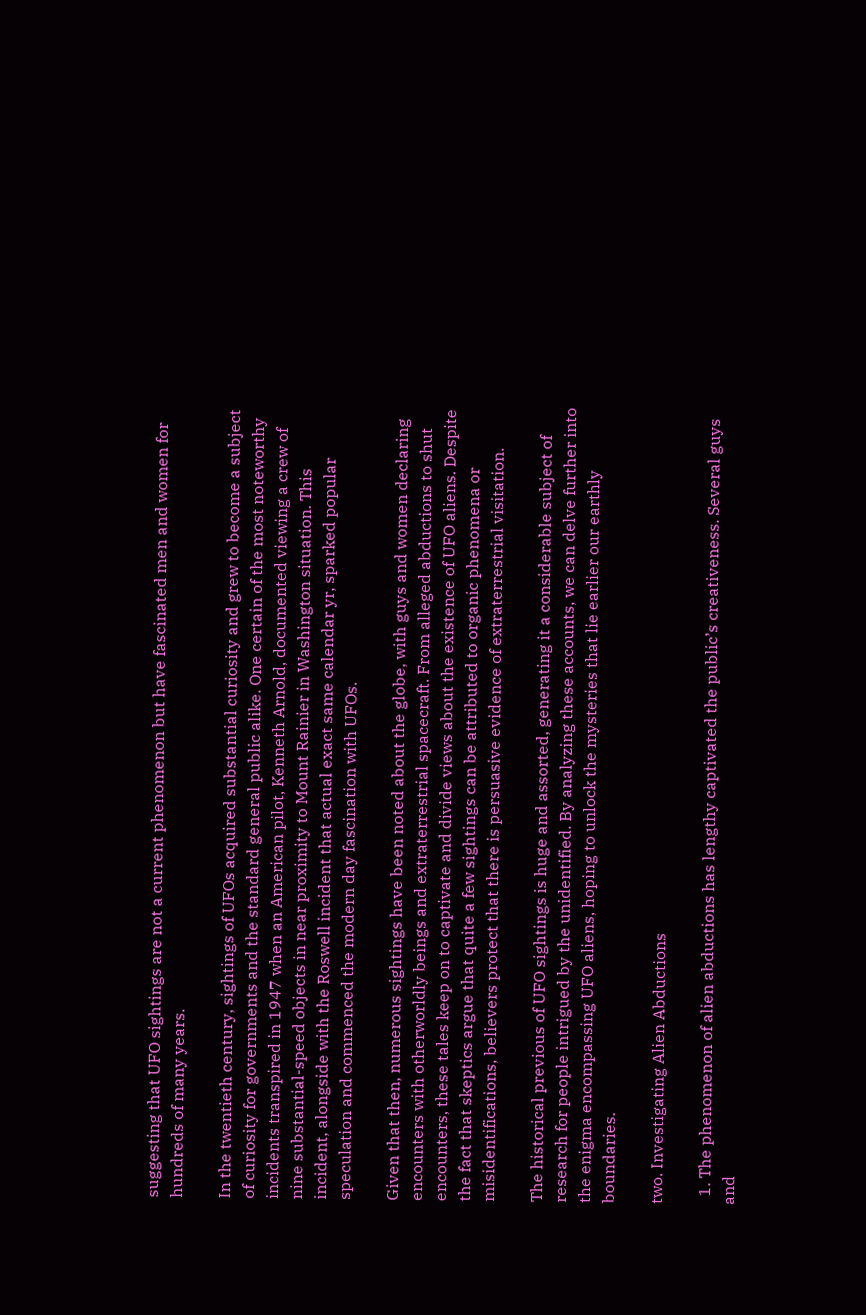suggesting that UFO sightings are not a current phenomenon but have fascinated men and women for hundreds of many years.

In the twentieth century, sightings of UFOs acquired substantial curiosity and grew to become a subject of curiosity for governments and the standard general public alike. One certain of the most noteworthy incidents transpired in 1947 when an American pilot, Kenneth Arnold, documented viewing a crew of nine substantial-speed objects in near proximity to Mount Rainier in Washington situation. This incident, alongside with the Roswell incident that actual exact same calendar yr, sparked popular speculation and commenced the modern day fascination with UFOs.

Given that then, numerous sightings have been noted about the globe, with guys and women declaring encounters with otherworldly beings and extraterrestrial spacecraft. From alleged abductions to shut encounters, these tales keep on to captivate and divide views about the existence of UFO aliens. Despite the fact that skeptics argue that quite a few sightings can be attributed to organic phenomena or misidentifications, believers protect that there is persuasive evidence of extraterrestrial visitation.

The historical previous of UFO sightings is huge and assorted, generating it a considerable subject of research for people intrigued by the unidentified. By analyzing these accounts, we can delve further into the enigma encompassing UFO aliens, hoping to unlock the mysteries that lie earlier our earthly boundaries.

two. Investigating Alien Abductions

  1. The phenomenon of alien abductions has lengthy captivated the public’s creativeness. Several guys and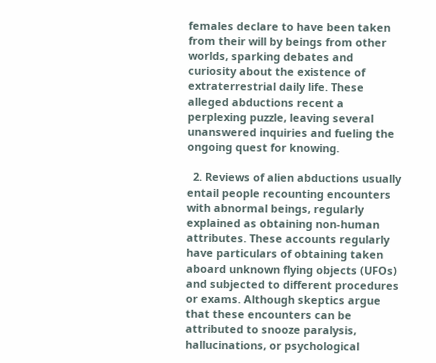females declare to have been taken from their will by beings from other worlds, sparking debates and curiosity about the existence of extraterrestrial daily life. These alleged abductions recent a perplexing puzzle, leaving several unanswered inquiries and fueling the ongoing quest for knowing.

  2. Reviews of alien abductions usually entail people recounting encounters with abnormal beings, regularly explained as obtaining non-human attributes. These accounts regularly have particulars of obtaining taken aboard unknown flying objects (UFOs) and subjected to different procedures or exams. Although skeptics argue that these encounters can be attributed to snooze paralysis, hallucinations, or psychological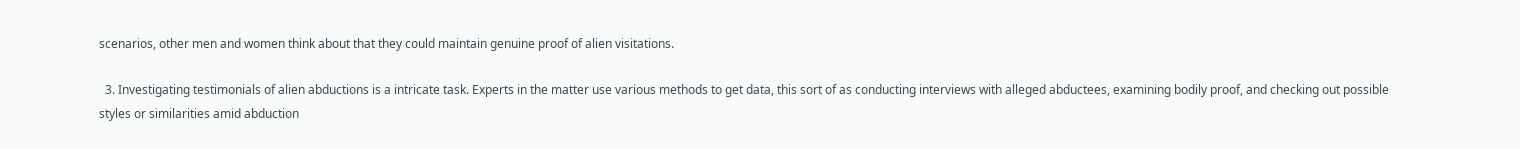scenarios, other men and women think about that they could maintain genuine proof of alien visitations.

  3. Investigating testimonials of alien abductions is a intricate task. Experts in the matter use various methods to get data, this sort of as conducting interviews with alleged abductees, examining bodily proof, and checking out possible styles or similarities amid abduction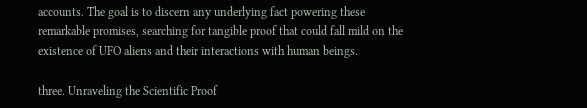accounts. The goal is to discern any underlying fact powering these remarkable promises, searching for tangible proof that could fall mild on the existence of UFO aliens and their interactions with human beings.

three. Unraveling the Scientific Proof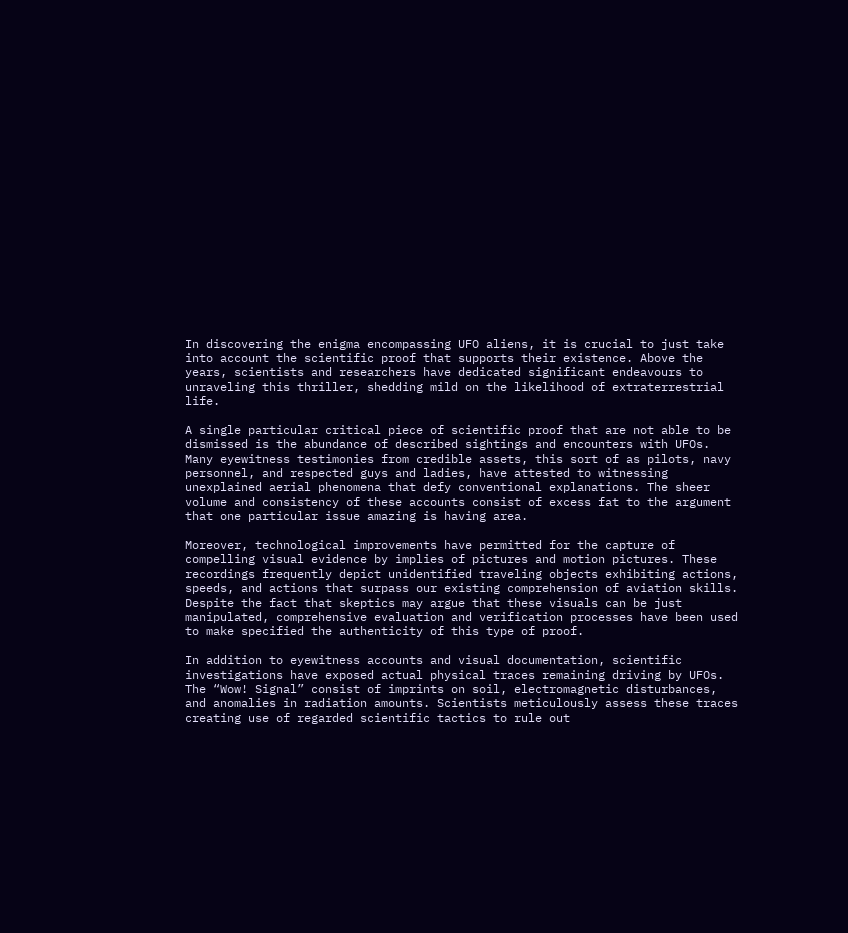In discovering the enigma encompassing UFO aliens, it is crucial to just take into account the scientific proof that supports their existence. Above the years, scientists and researchers have dedicated significant endeavours to unraveling this thriller, shedding mild on the likelihood of extraterrestrial life.

A single particular critical piece of scientific proof that are not able to be dismissed is the abundance of described sightings and encounters with UFOs. Many eyewitness testimonies from credible assets, this sort of as pilots, navy personnel, and respected guys and ladies, have attested to witnessing unexplained aerial phenomena that defy conventional explanations. The sheer volume and consistency of these accounts consist of excess fat to the argument that one particular issue amazing is having area.

Moreover, technological improvements have permitted for the capture of compelling visual evidence by implies of pictures and motion pictures. These recordings frequently depict unidentified traveling objects exhibiting actions, speeds, and actions that surpass our existing comprehension of aviation skills. Despite the fact that skeptics may argue that these visuals can be just manipulated, comprehensive evaluation and verification processes have been used to make specified the authenticity of this type of proof.

In addition to eyewitness accounts and visual documentation, scientific investigations have exposed actual physical traces remaining driving by UFOs. The “Wow! Signal” consist of imprints on soil, electromagnetic disturbances, and anomalies in radiation amounts. Scientists meticulously assess these traces creating use of regarded scientific tactics to rule out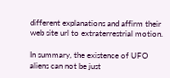different explanations and affirm their web site url to extraterrestrial motion.

In summary, the existence of UFO aliens can not be just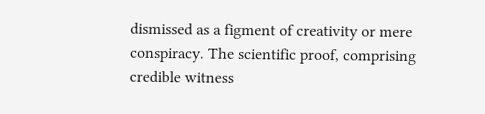dismissed as a figment of creativity or mere conspiracy. The scientific proof, comprising credible witness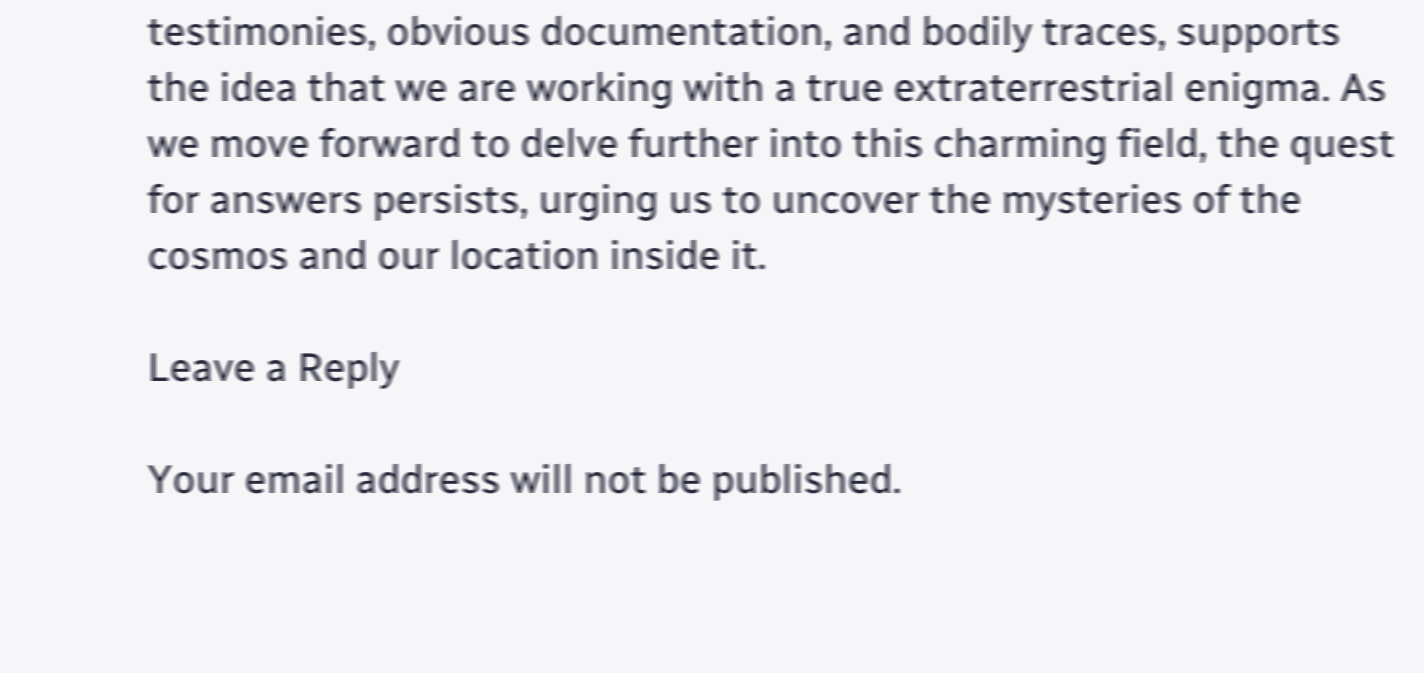testimonies, obvious documentation, and bodily traces, supports the idea that we are working with a true extraterrestrial enigma. As we move forward to delve further into this charming field, the quest for answers persists, urging us to uncover the mysteries of the cosmos and our location inside it.

Leave a Reply

Your email address will not be published.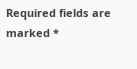Required fields are marked *